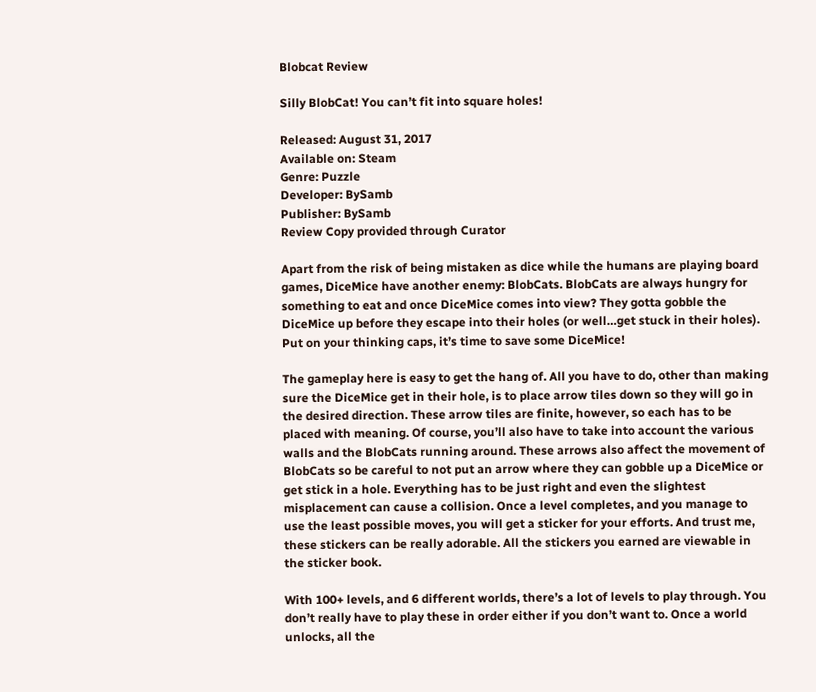Blobcat Review

Silly BlobCat! You can’t fit into square holes!

Released: August 31, 2017
Available on: Steam
Genre: Puzzle
Developer: BySamb
Publisher: BySamb
Review Copy provided through Curator

Apart from the risk of being mistaken as dice while the humans are playing board games, DiceMice have another enemy: BlobCats. BlobCats are always hungry for something to eat and once DiceMice comes into view? They gotta gobble the DiceMice up before they escape into their holes (or well…get stuck in their holes). Put on your thinking caps, it’s time to save some DiceMice!

The gameplay here is easy to get the hang of. All you have to do, other than making sure the DiceMice get in their hole, is to place arrow tiles down so they will go in the desired direction. These arrow tiles are finite, however, so each has to be placed with meaning. Of course, you’ll also have to take into account the various walls and the BlobCats running around. These arrows also affect the movement of BlobCats so be careful to not put an arrow where they can gobble up a DiceMice or get stick in a hole. Everything has to be just right and even the slightest misplacement can cause a collision. Once a level completes, and you manage to use the least possible moves, you will get a sticker for your efforts. And trust me, these stickers can be really adorable. All the stickers you earned are viewable in the sticker book.

With 100+ levels, and 6 different worlds, there’s a lot of levels to play through. You don’t really have to play these in order either if you don’t want to. Once a world unlocks, all the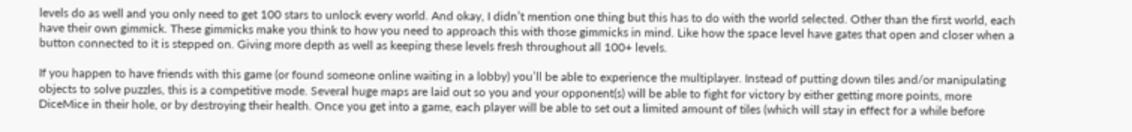levels do as well and you only need to get 100 stars to unlock every world. And okay, I didn’t mention one thing but this has to do with the world selected. Other than the first world, each have their own gimmick. These gimmicks make you think to how you need to approach this with those gimmicks in mind. Like how the space level have gates that open and closer when a button connected to it is stepped on. Giving more depth as well as keeping these levels fresh throughout all 100+ levels.

If you happen to have friends with this game (or found someone online waiting in a lobby) you’ll be able to experience the multiplayer. Instead of putting down tiles and/or manipulating objects to solve puzzles, this is a competitive mode. Several huge maps are laid out so you and your opponent(s) will be able to fight for victory by either getting more points, more DiceMice in their hole, or by destroying their health. Once you get into a game, each player will be able to set out a limited amount of tiles (which will stay in effect for a while before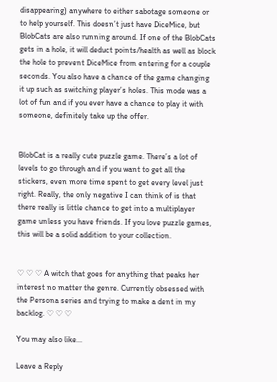disappearing) anywhere to either sabotage someone or to help yourself. This doesn’t just have DiceMice, but BlobCats are also running around. If one of the BlobCats gets in a hole, it will deduct points/health as well as block the hole to prevent DiceMice from entering for a couple seconds. You also have a chance of the game changing it up such as switching player’s holes. This mode was a lot of fun and if you ever have a chance to play it with someone, definitely take up the offer.


BlobCat is a really cute puzzle game. There’s a lot of levels to go through and if you want to get all the stickers, even more time spent to get every level just right. Really, the only negative I can think of is that there really is little chance to get into a multiplayer game unless you have friends. If you love puzzle games, this will be a solid addition to your collection.


♡ ♡ ♡ A witch that goes for anything that peaks her interest no matter the genre. Currently obsessed with the Persona series and trying to make a dent in my backlog. ♡ ♡ ♡

You may also like...

Leave a Reply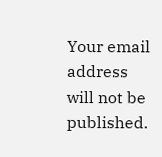Your email address will not be published.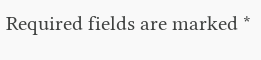Required fields are marked *